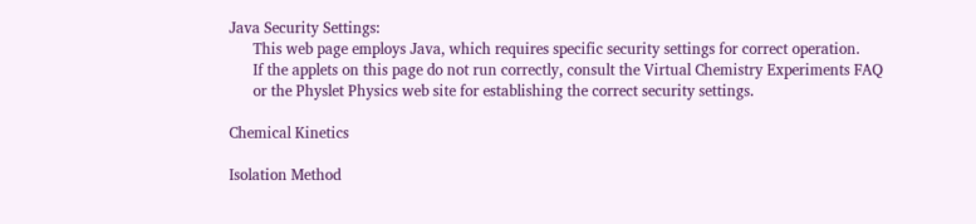Java Security Settings:
      This web page employs Java, which requires specific security settings for correct operation.
      If the applets on this page do not run correctly, consult the Virtual Chemistry Experiments FAQ
      or the Physlet Physics web site for establishing the correct security settings.

Chemical Kinetics

Isolation Method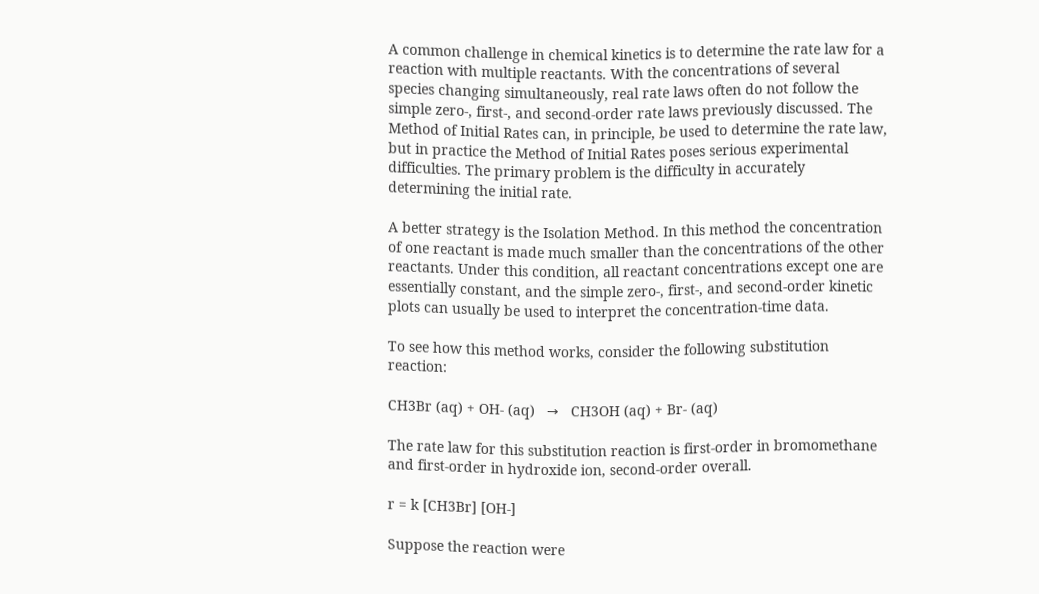A common challenge in chemical kinetics is to determine the rate law for a reaction with multiple reactants. With the concentrations of several species changing simultaneously, real rate laws often do not follow the simple zero-, first-, and second-order rate laws previously discussed. The Method of Initial Rates can, in principle, be used to determine the rate law, but in practice the Method of Initial Rates poses serious experimental difficulties. The primary problem is the difficulty in accurately determining the initial rate.

A better strategy is the Isolation Method. In this method the concentration of one reactant is made much smaller than the concentrations of the other reactants. Under this condition, all reactant concentrations except one are essentially constant, and the simple zero-, first-, and second-order kinetic plots can usually be used to interpret the concentration-time data.

To see how this method works, consider the following substitution reaction:

CH3Br (aq) + OH- (aq)   →   CH3OH (aq) + Br- (aq)

The rate law for this substitution reaction is first-order in bromomethane and first-order in hydroxide ion, second-order overall.

r = k [CH3Br] [OH-]

Suppose the reaction were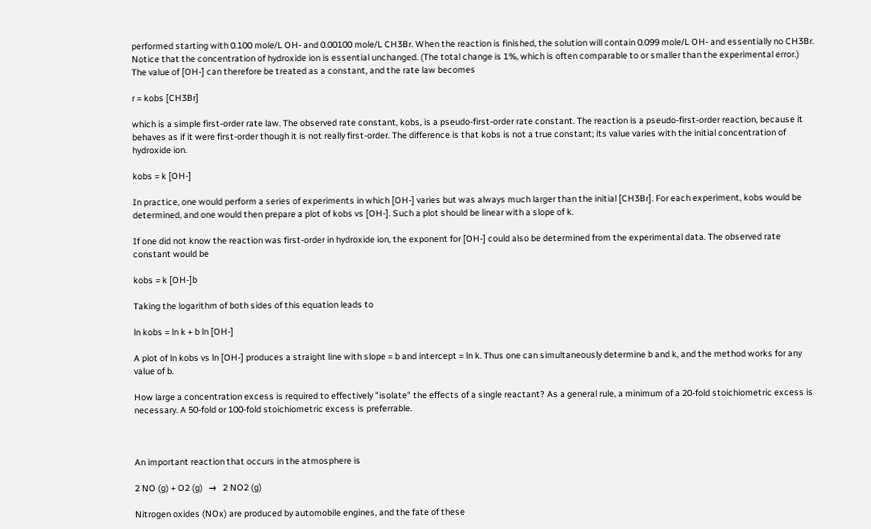performed starting with 0.100 mole/L OH- and 0.00100 mole/L CH3Br. When the reaction is finished, the solution will contain 0.099 mole/L OH- and essentially no CH3Br. Notice that the concentration of hydroxide ion is essential unchanged. (The total change is 1%, which is often comparable to or smaller than the experimental error.) The value of [OH-] can therefore be treated as a constant, and the rate law becomes

r = kobs [CH3Br]

which is a simple first-order rate law. The observed rate constant, kobs, is a pseudo-first-order rate constant. The reaction is a pseudo-first-order reaction, because it behaves as if it were first-order though it is not really first-order. The difference is that kobs is not a true constant; its value varies with the initial concentration of hydroxide ion.

kobs = k [OH-]

In practice, one would perform a series of experiments in which [OH-] varies but was always much larger than the initial [CH3Br]. For each experiment, kobs would be determined, and one would then prepare a plot of kobs vs [OH-]. Such a plot should be linear with a slope of k.

If one did not know the reaction was first-order in hydroxide ion, the exponent for [OH-] could also be determined from the experimental data. The observed rate constant would be

kobs = k [OH-]b

Taking the logarithm of both sides of this equation leads to

ln kobs = ln k + b ln [OH-]

A plot of ln kobs vs ln [OH-] produces a straight line with slope = b and intercept = ln k. Thus one can simultaneously determine b and k, and the method works for any value of b.

How large a concentration excess is required to effectively "isolate" the effects of a single reactant? As a general rule, a minimum of a 20-fold stoichiometric excess is necessary. A 50-fold or 100-fold stoichiometric excess is preferrable.



An important reaction that occurs in the atmosphere is

2 NO (g) + O2 (g)   →   2 NO2 (g)

Nitrogen oxides (NOx) are produced by automobile engines, and the fate of these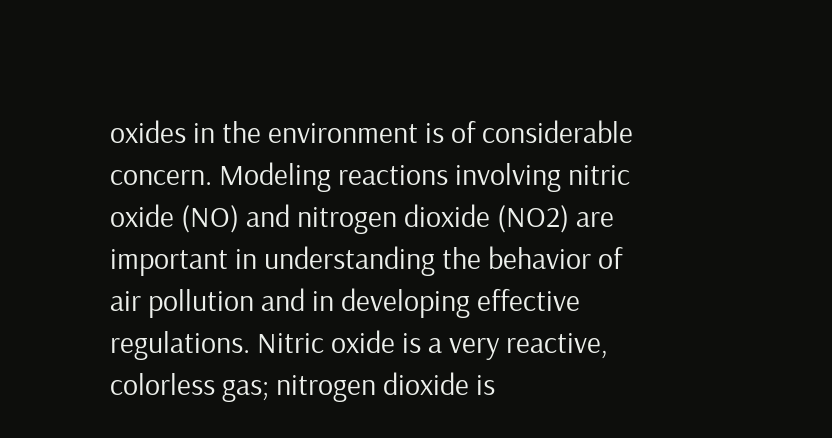oxides in the environment is of considerable concern. Modeling reactions involving nitric oxide (NO) and nitrogen dioxide (NO2) are important in understanding the behavior of air pollution and in developing effective regulations. Nitric oxide is a very reactive, colorless gas; nitrogen dioxide is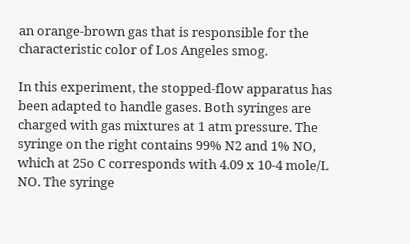an orange-brown gas that is responsible for the characteristic color of Los Angeles smog.

In this experiment, the stopped-flow apparatus has been adapted to handle gases. Both syringes are charged with gas mixtures at 1 atm pressure. The syringe on the right contains 99% N2 and 1% NO, which at 25o C corresponds with 4.09 x 10-4 mole/L NO. The syringe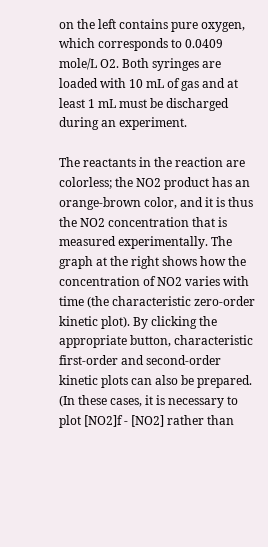on the left contains pure oxygen, which corresponds to 0.0409 mole/L O2. Both syringes are loaded with 10 mL of gas and at least 1 mL must be discharged during an experiment.

The reactants in the reaction are colorless; the NO2 product has an orange-brown color, and it is thus the NO2 concentration that is measured experimentally. The graph at the right shows how the concentration of NO2 varies with time (the characteristic zero-order kinetic plot). By clicking the appropriate button, characteristic first-order and second-order kinetic plots can also be prepared. (In these cases, it is necessary to plot [NO2]f - [NO2] rather than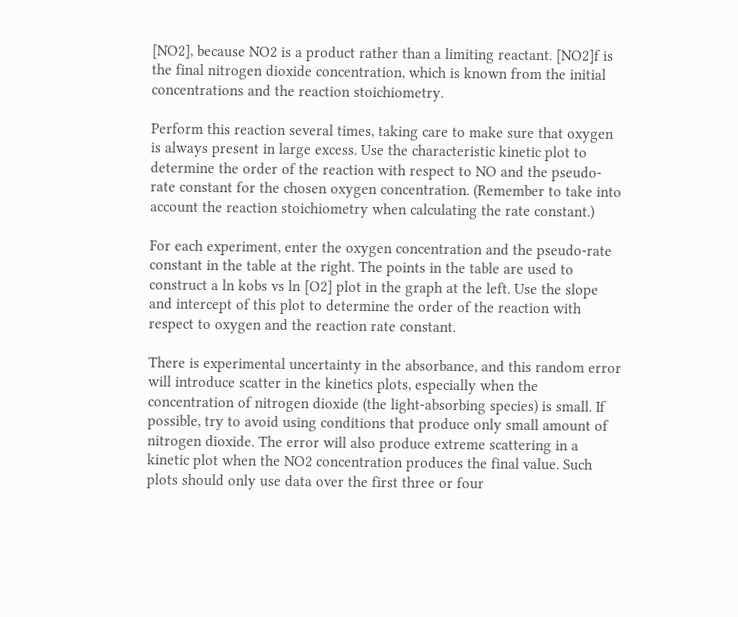[NO2], because NO2 is a product rather than a limiting reactant. [NO2]f is the final nitrogen dioxide concentration, which is known from the initial concentrations and the reaction stoichiometry.

Perform this reaction several times, taking care to make sure that oxygen is always present in large excess. Use the characteristic kinetic plot to determine the order of the reaction with respect to NO and the pseudo-rate constant for the chosen oxygen concentration. (Remember to take into account the reaction stoichiometry when calculating the rate constant.)

For each experiment, enter the oxygen concentration and the pseudo-rate constant in the table at the right. The points in the table are used to construct a ln kobs vs ln [O2] plot in the graph at the left. Use the slope and intercept of this plot to determine the order of the reaction with respect to oxygen and the reaction rate constant.

There is experimental uncertainty in the absorbance, and this random error will introduce scatter in the kinetics plots, especially when the concentration of nitrogen dioxide (the light-absorbing species) is small. If possible, try to avoid using conditions that produce only small amount of nitrogen dioxide. The error will also produce extreme scattering in a kinetic plot when the NO2 concentration produces the final value. Such plots should only use data over the first three or four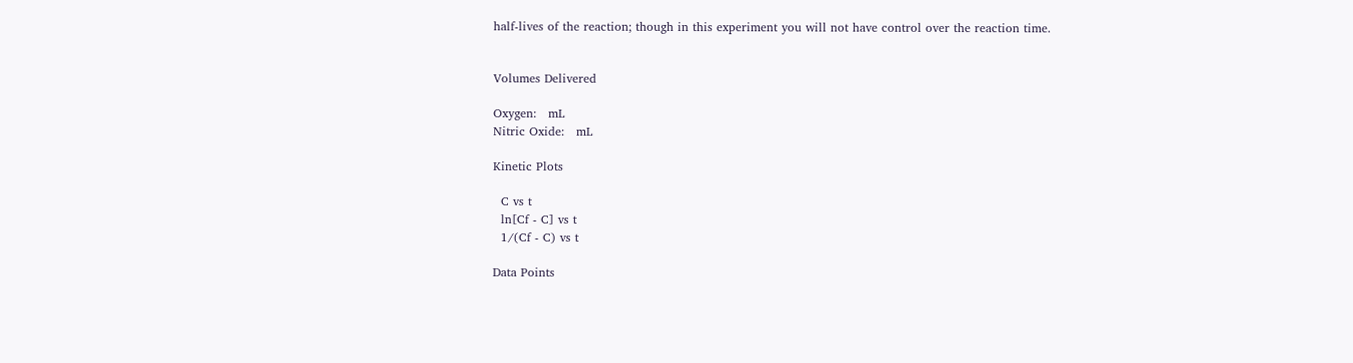half-lives of the reaction; though in this experiment you will not have control over the reaction time.


Volumes Delivered

Oxygen:   mL
Nitric Oxide:   mL

Kinetic Plots

  C vs t
  ln[Cf - C] vs t
  1/(Cf - C) vs t

Data Points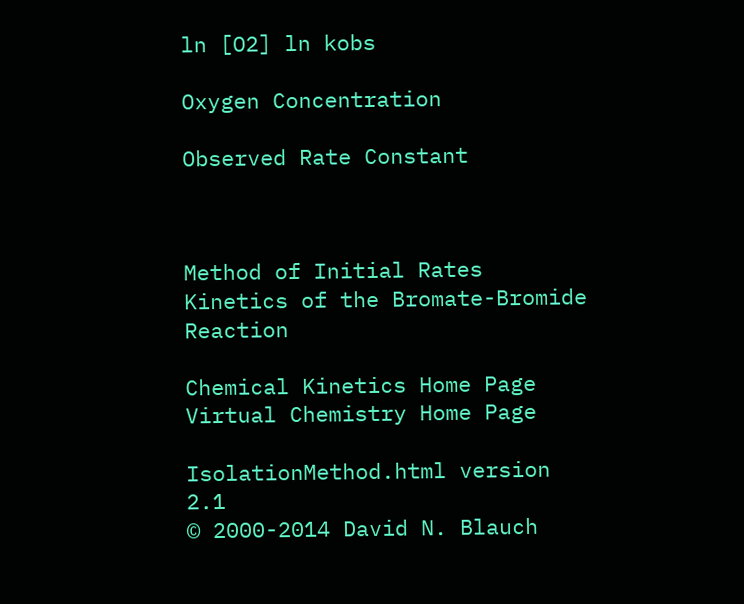ln [O2] ln kobs

Oxygen Concentration

Observed Rate Constant



Method of Initial Rates                     Kinetics of the Bromate-Bromide Reaction

Chemical Kinetics Home Page
Virtual Chemistry Home Page

IsolationMethod.html version 2.1
© 2000-2014 David N. Blauch